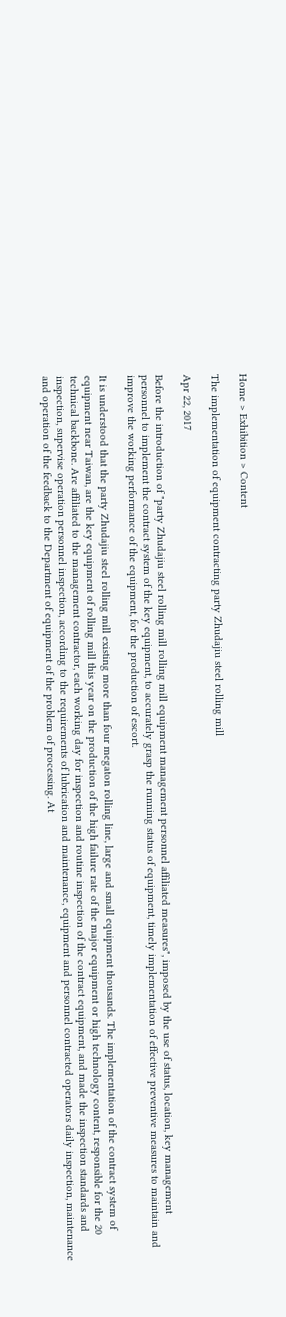Home > Exhibition > Content

The implementation of equipment contracting party Zhudajiu steel rolling mill

Apr 22, 2017

Before the introduction of "party Zhudajiu steel rolling mill rolling mill equipment management personnel affiliated measures", imposed by the use of status, location, key management personnel to implement the contract system of the key equipment, to accurately grasp the running status of equipment, timely implementation of effective preventive measures to maintain and improve the working performance of the equipment, for the production of escort.

It is understood that the party Zhudajiu steel rolling mill existing more than four megaton rolling line, large and small equipment thousands. The implementation of the contract system of equipment near Taiwan, are the key equipment of rolling mill this year on the production of the high failure rate of the major equipment or high technology content, responsible for the 20 technical backbone. Are affiliated to the management contractor, each working day for inspection and routine inspection of the contract equipment, and made the inspection standards and inspection, supervise operation personnel inspection, according to the requirements of lubrication and maintenance, equipment and personnel contracted operators daily inspection, maintenance and operation of the feedback to the Department of equipment of the problem of processing. At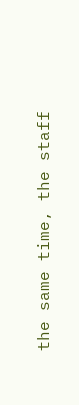the same time, the staff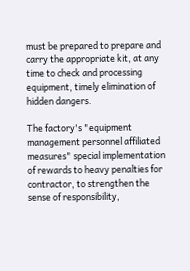must be prepared to prepare and carry the appropriate kit, at any time to check and processing equipment, timely elimination of hidden dangers.

The factory's "equipment management personnel affiliated measures" special implementation of rewards to heavy penalties for contractor, to strengthen the sense of responsibility,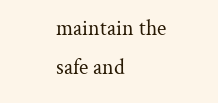maintain the safe and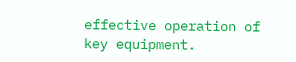effective operation of key equipment.